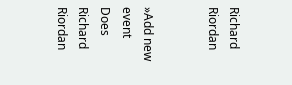Richard Riordan


»Add new event
Does Richard Riordan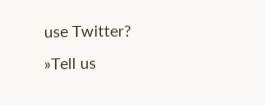use Twitter?
»Tell us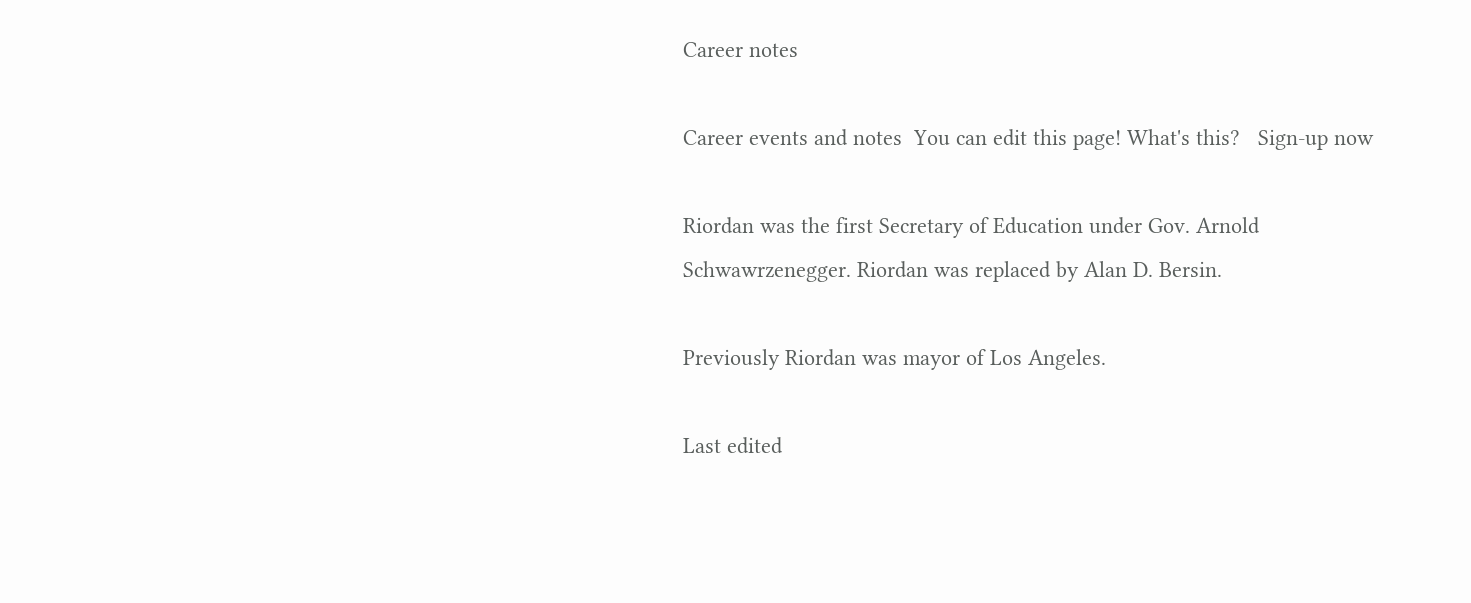Career notes

Career events and notes  You can edit this page! What's this?   Sign-up now

Riordan was the first Secretary of Education under Gov. Arnold Schwawrzenegger. Riordan was replaced by Alan D. Bersin.

Previously Riordan was mayor of Los Angeles.

Last edited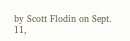by Scott Flodin on Sept. 11,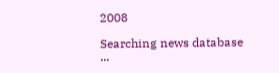2008

Searching news database ...